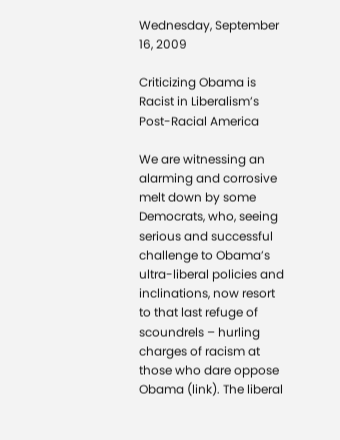Wednesday, September 16, 2009

Criticizing Obama is Racist in Liberalism’s Post-Racial America

We are witnessing an alarming and corrosive melt down by some Democrats, who, seeing serious and successful challenge to Obama’s ultra-liberal policies and inclinations, now resort to that last refuge of scoundrels – hurling charges of racism at those who dare oppose Obama (link). The liberal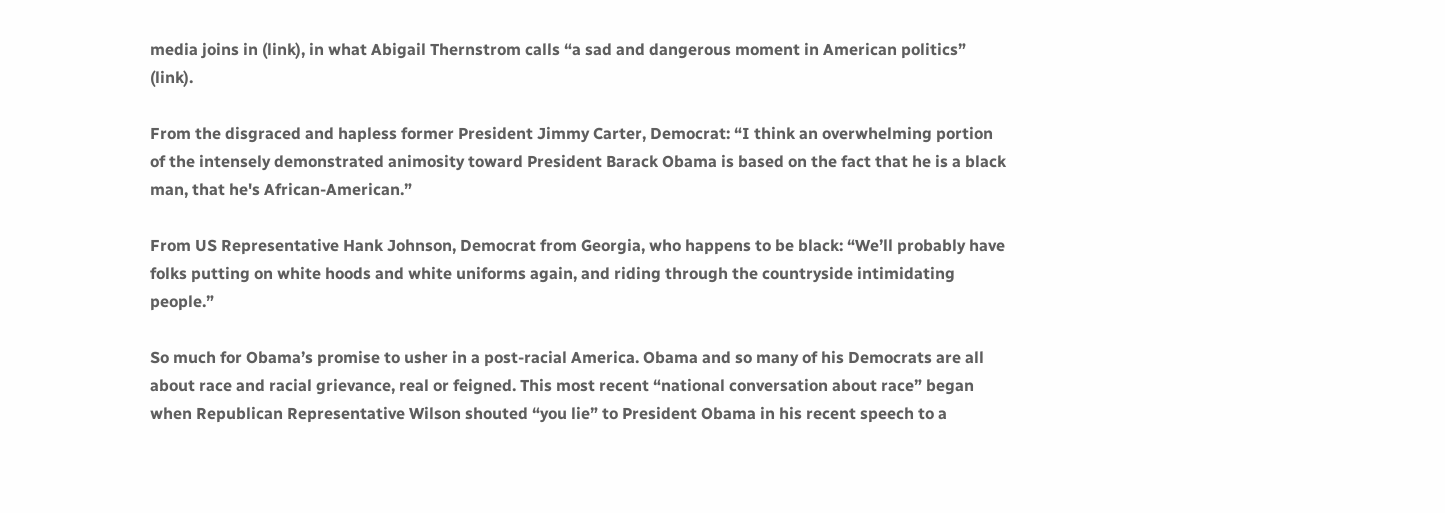media joins in (link), in what Abigail Thernstrom calls “a sad and dangerous moment in American politics” (link).

From the disgraced and hapless former President Jimmy Carter, Democrat: “I think an overwhelming portion of the intensely demonstrated animosity toward President Barack Obama is based on the fact that he is a black man, that he's African-American.”

From US Representative Hank Johnson, Democrat from Georgia, who happens to be black: “We’ll probably have folks putting on white hoods and white uniforms again, and riding through the countryside intimidating people.”

So much for Obama’s promise to usher in a post-racial America. Obama and so many of his Democrats are all about race and racial grievance, real or feigned. This most recent “national conversation about race” began when Republican Representative Wilson shouted “you lie” to President Obama in his recent speech to a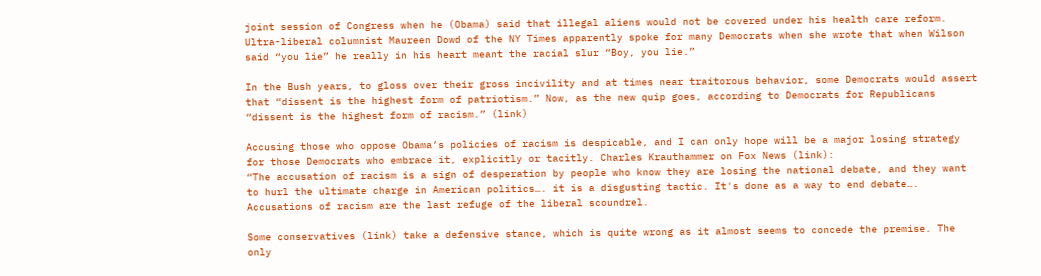joint session of Congress when he (Obama) said that illegal aliens would not be covered under his health care reform. Ultra-liberal columnist Maureen Dowd of the NY Times apparently spoke for many Democrats when she wrote that when Wilson said “you lie” he really in his heart meant the racial slur “Boy, you lie.”

In the Bush years, to gloss over their gross incivility and at times near traitorous behavior, some Democrats would assert that “dissent is the highest form of patriotism.” Now, as the new quip goes, according to Democrats for Republicans “dissent is the highest form of racism.” (link)

Accusing those who oppose Obama’s policies of racism is despicable, and I can only hope will be a major losing strategy for those Democrats who embrace it, explicitly or tacitly. Charles Krauthammer on Fox News (link):
“The accusation of racism is a sign of desperation by people who know they are losing the national debate, and they want to hurl the ultimate charge in American politics…. it is a disgusting tactic. It's done as a way to end debate…. Accusations of racism are the last refuge of the liberal scoundrel.

Some conservatives (link) take a defensive stance, which is quite wrong as it almost seems to concede the premise. The only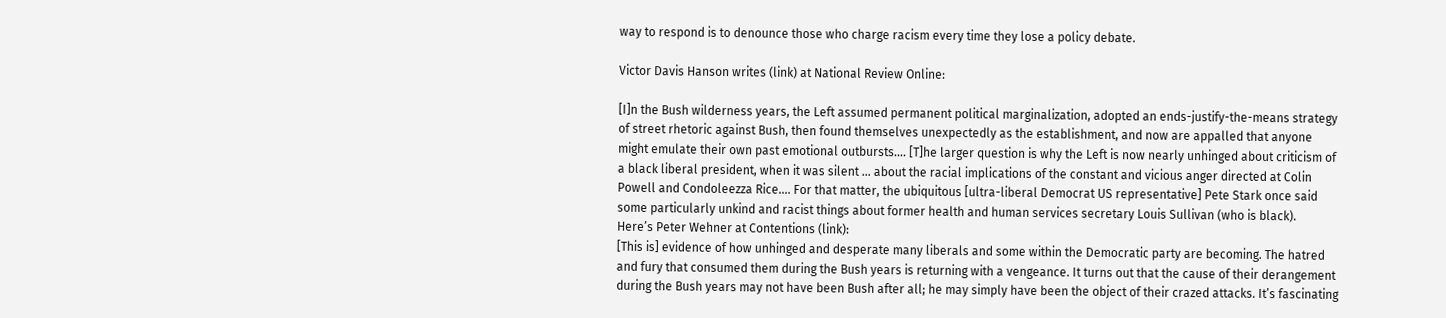way to respond is to denounce those who charge racism every time they lose a policy debate.

Victor Davis Hanson writes (link) at National Review Online:

[I]n the Bush wilderness years, the Left assumed permanent political marginalization, adopted an ends-justify-the-means strategy of street rhetoric against Bush, then found themselves unexpectedly as the establishment, and now are appalled that anyone might emulate their own past emotional outbursts…. [T]he larger question is why the Left is now nearly unhinged about criticism of a black liberal president, when it was silent … about the racial implications of the constant and vicious anger directed at Colin Powell and Condoleezza Rice…. For that matter, the ubiquitous [ultra-liberal Democrat US representative] Pete Stark once said some particularly unkind and racist things about former health and human services secretary Louis Sullivan (who is black).
Here’s Peter Wehner at Contentions (link):
[This is] evidence of how unhinged and desperate many liberals and some within the Democratic party are becoming. The hatred and fury that consumed them during the Bush years is returning with a vengeance. It turns out that the cause of their derangement during the Bush years may not have been Bush after all; he may simply have been the object of their crazed attacks. It’s fascinating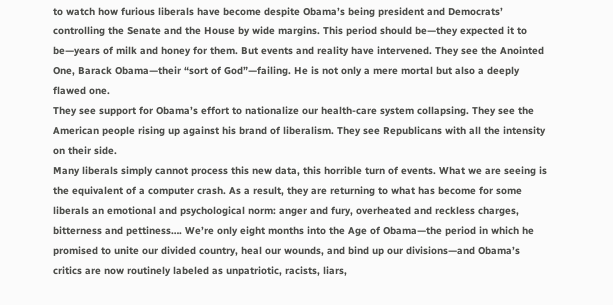to watch how furious liberals have become despite Obama’s being president and Democrats’ controlling the Senate and the House by wide margins. This period should be—they expected it to be—years of milk and honey for them. But events and reality have intervened. They see the Anointed One, Barack Obama—their “sort of God”—failing. He is not only a mere mortal but also a deeply flawed one.
They see support for Obama’s effort to nationalize our health-care system collapsing. They see the American people rising up against his brand of liberalism. They see Republicans with all the intensity on their side.
Many liberals simply cannot process this new data, this horrible turn of events. What we are seeing is the equivalent of a computer crash. As a result, they are returning to what has become for some liberals an emotional and psychological norm: anger and fury, overheated and reckless charges, bitterness and pettiness…. We’re only eight months into the Age of Obama—the period in which he promised to unite our divided country, heal our wounds, and bind up our divisions—and Obama’s critics are now routinely labeled as unpatriotic, racists, liars,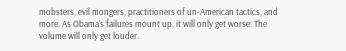mobsters, evil mongers, practitioners of un-American tactics, and more. As Obama’s failures mount up, it will only get worse. The volume will only get louder.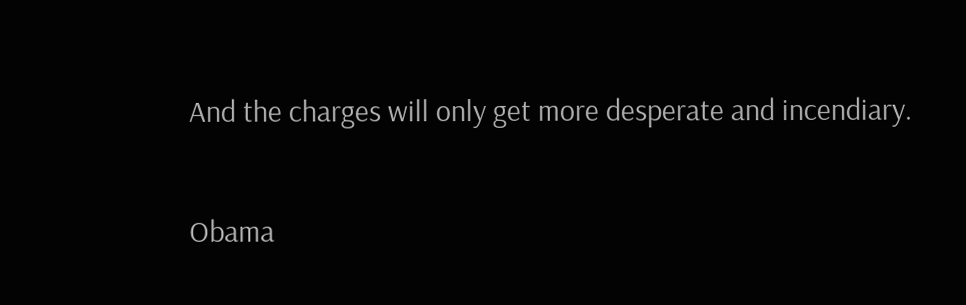And the charges will only get more desperate and incendiary.

Obama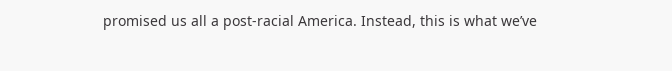promised us all a post-racial America. Instead, this is what we’ve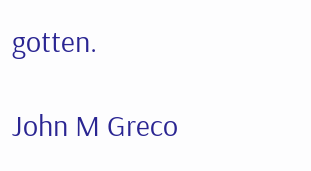gotten.

John M Greco